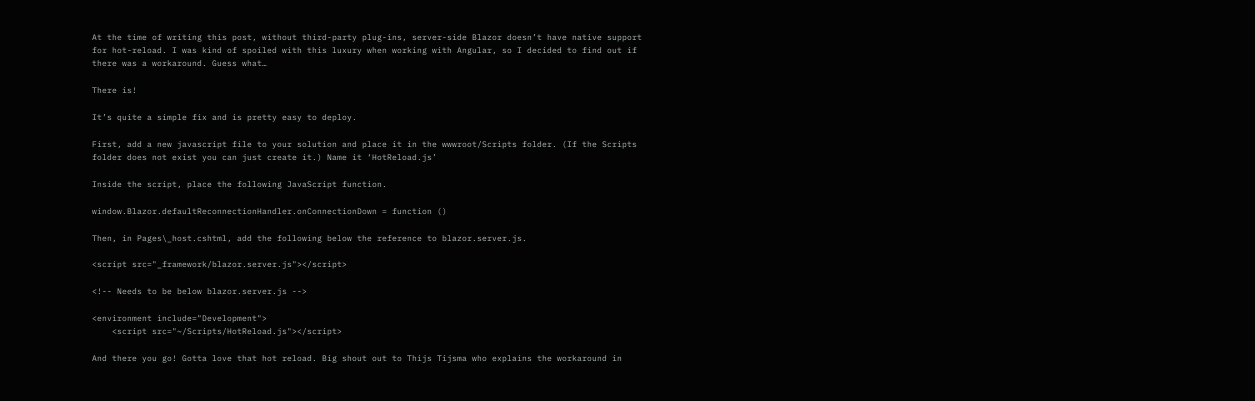At the time of writing this post, without third-party plug-ins, server-side Blazor doesn’t have native support for hot-reload. I was kind of spoiled with this luxury when working with Angular, so I decided to find out if there was a workaround. Guess what…

There is!

It’s quite a simple fix and is pretty easy to deploy.

First, add a new javascript file to your solution and place it in the wwwroot/Scripts folder. (If the Scripts folder does not exist you can just create it.) Name it ‘HotReload.js’

Inside the script, place the following JavaScript function.

window.Blazor.defaultReconnectionHandler.onConnectionDown = function ()

Then, in Pages\_host.cshtml, add the following below the reference to blazor.server.js.

<script src="_framework/blazor.server.js"></script>

<!-- Needs to be below blazor.server.js -->

<environment include="Development">
    <script src="~/Scripts/HotReload.js"></script>

And there you go! Gotta love that hot reload. Big shout out to Thijs Tijsma who explains the workaround in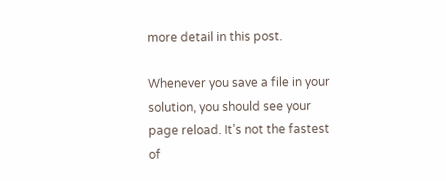more detail in this post.

Whenever you save a file in your solution, you should see your page reload. It’s not the fastest of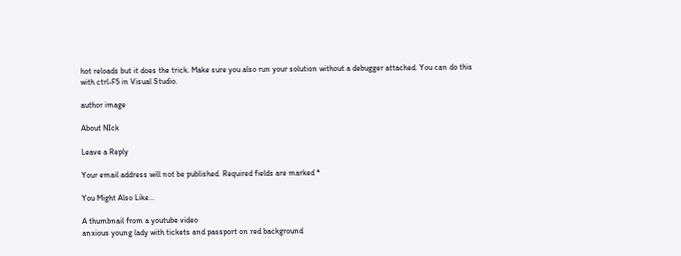hot reloads but it does the trick. Make sure you also run your solution without a debugger attached. You can do this with ctrl-F5 in Visual Studio.

author image

About NIck

Leave a Reply

Your email address will not be published. Required fields are marked *

You Might Also Like...

A thumbnail from a youtube video
anxious young lady with tickets and passport on red background